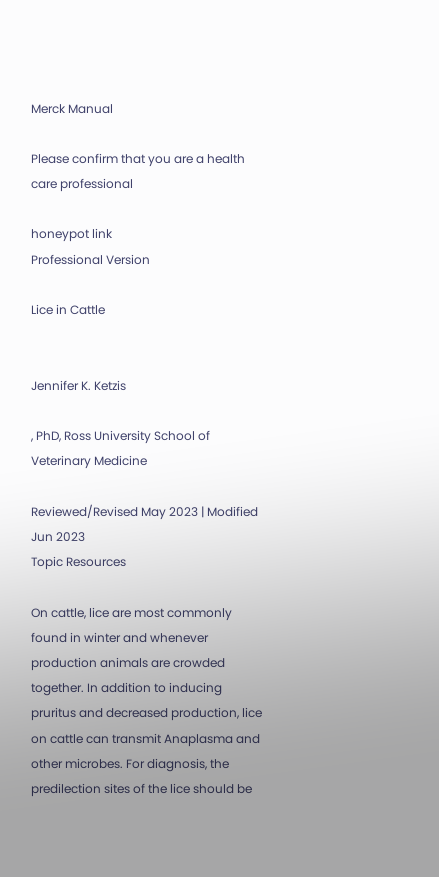Merck Manual

Please confirm that you are a health care professional

honeypot link
Professional Version

Lice in Cattle


Jennifer K. Ketzis

, PhD, Ross University School of Veterinary Medicine

Reviewed/Revised May 2023 | Modified Jun 2023
Topic Resources

On cattle, lice are most commonly found in winter and whenever production animals are crowded together. In addition to inducing pruritus and decreased production, lice on cattle can transmit Anaplasma and other microbes. For diagnosis, the predilection sites of the lice should be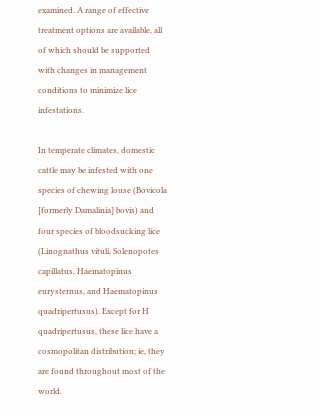examined. A range of effective treatment options are available, all of which should be supported with changes in management conditions to minimize lice infestations.

In temperate climates, domestic cattle may be infested with one species of chewing louse (Bovicola [formerly Damalinia] bovis) and four species of bloodsucking lice (Linognathus vituli, Solenopotes capillatus, Haematopinus eurysternus, and Haematopinus quadripertusus). Except for H quadripertusus, these lice have a cosmopolitan distribution; ie, they are found throughout most of the world.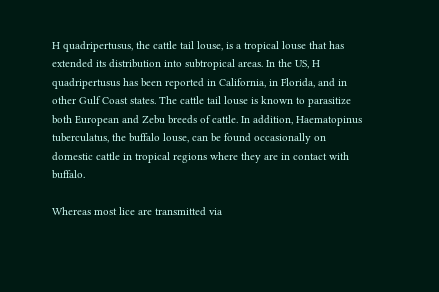H quadripertusus, the cattle tail louse, is a tropical louse that has extended its distribution into subtropical areas. In the US, H quadripertusus has been reported in California, in Florida, and in other Gulf Coast states. The cattle tail louse is known to parasitize both European and Zebu breeds of cattle. In addition, Haematopinus tuberculatus, the buffalo louse, can be found occasionally on domestic cattle in tropical regions where they are in contact with buffalo.

Whereas most lice are transmitted via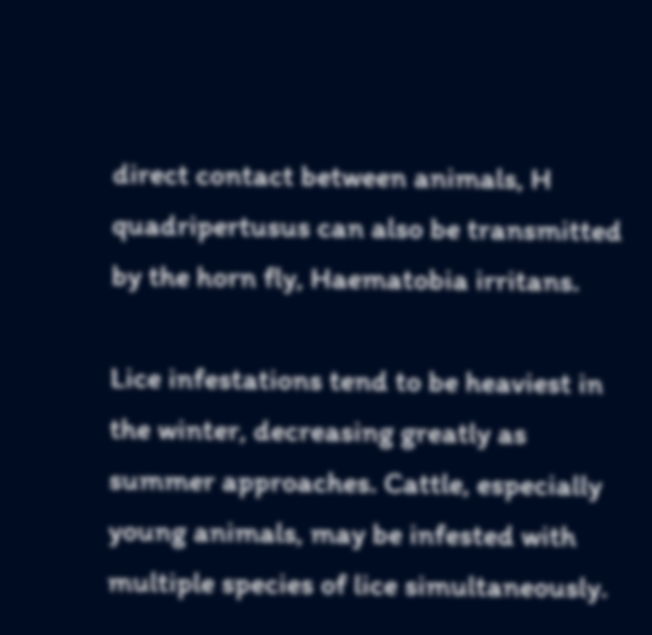direct contact between animals, H quadripertusus can also be transmitted by the horn fly, Haematobia irritans.

Lice infestations tend to be heaviest in the winter, decreasing greatly as summer approaches. Cattle, especially young animals, may be infested with multiple species of lice simultaneously.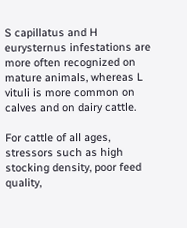S capillatus and H eurysternus infestations are more often recognized on mature animals, whereas L vituli is more common on calves and on dairy cattle.

For cattle of all ages, stressors such as high stocking density, poor feed quality,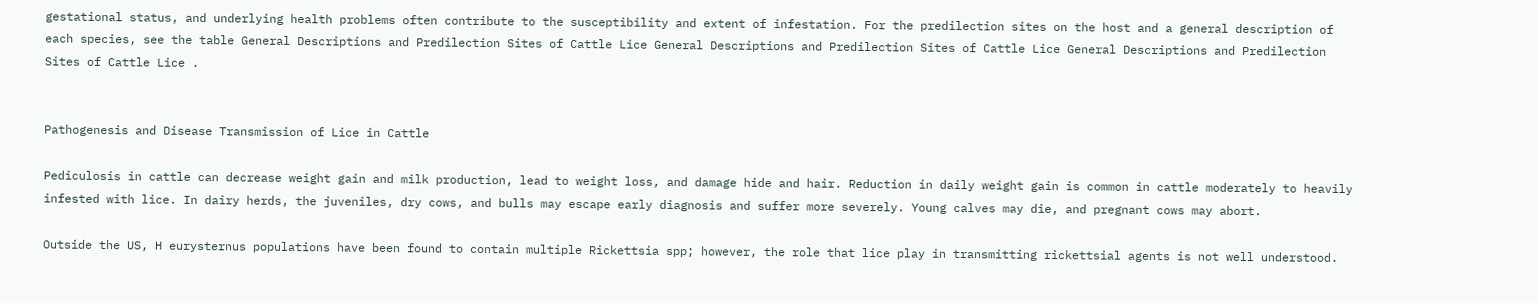gestational status, and underlying health problems often contribute to the susceptibility and extent of infestation. For the predilection sites on the host and a general description of each species, see the table General Descriptions and Predilection Sites of Cattle Lice General Descriptions and Predilection Sites of Cattle Lice General Descriptions and Predilection Sites of Cattle Lice .


Pathogenesis and Disease Transmission of Lice in Cattle

Pediculosis in cattle can decrease weight gain and milk production, lead to weight loss, and damage hide and hair. Reduction in daily weight gain is common in cattle moderately to heavily infested with lice. In dairy herds, the juveniles, dry cows, and bulls may escape early diagnosis and suffer more severely. Young calves may die, and pregnant cows may abort.

Outside the US, H eurysternus populations have been found to contain multiple Rickettsia spp; however, the role that lice play in transmitting rickettsial agents is not well understood.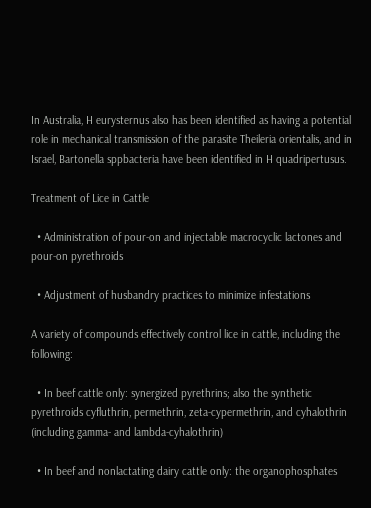In Australia, H eurysternus also has been identified as having a potential role in mechanical transmission of the parasite Theileria orientalis, and in Israel, Bartonella sppbacteria have been identified in H quadripertusus.

Treatment of Lice in Cattle

  • Administration of pour-on and injectable macrocyclic lactones and pour-on pyrethroids

  • Adjustment of husbandry practices to minimize infestations

A variety of compounds effectively control lice in cattle, including the following:

  • In beef cattle only: synergized pyrethrins; also the synthetic pyrethroids cyfluthrin, permethrin, zeta-cypermethrin, and cyhalothrin (including gamma- and lambda-cyhalothrin)

  • In beef and nonlactating dairy cattle only: the organophosphates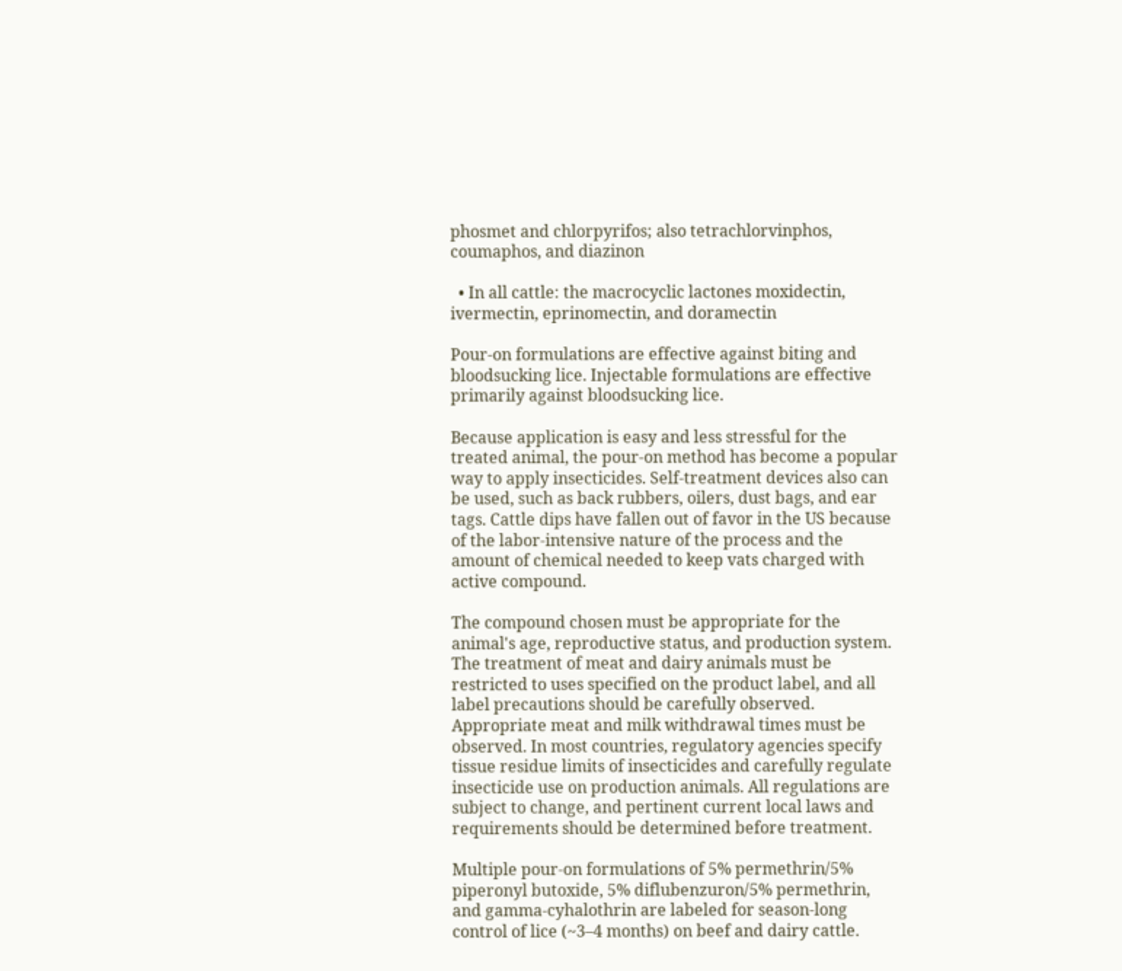phosmet and chlorpyrifos; also tetrachlorvinphos, coumaphos, and diazinon

  • In all cattle: the macrocyclic lactones moxidectin, ivermectin, eprinomectin, and doramectin

Pour-on formulations are effective against biting and bloodsucking lice. Injectable formulations are effective primarily against bloodsucking lice.

Because application is easy and less stressful for the treated animal, the pour-on method has become a popular way to apply insecticides. Self-treatment devices also can be used, such as back rubbers, oilers, dust bags, and ear tags. Cattle dips have fallen out of favor in the US because of the labor-intensive nature of the process and the amount of chemical needed to keep vats charged with active compound.

The compound chosen must be appropriate for the animal's age, reproductive status, and production system. The treatment of meat and dairy animals must be restricted to uses specified on the product label, and all label precautions should be carefully observed. Appropriate meat and milk withdrawal times must be observed. In most countries, regulatory agencies specify tissue residue limits of insecticides and carefully regulate insecticide use on production animals. All regulations are subject to change, and pertinent current local laws and requirements should be determined before treatment.

Multiple pour-on formulations of 5% permethrin/5% piperonyl butoxide, 5% diflubenzuron/5% permethrin, and gamma-cyhalothrin are labeled for season-long control of lice (~3–4 months) on beef and dairy cattle.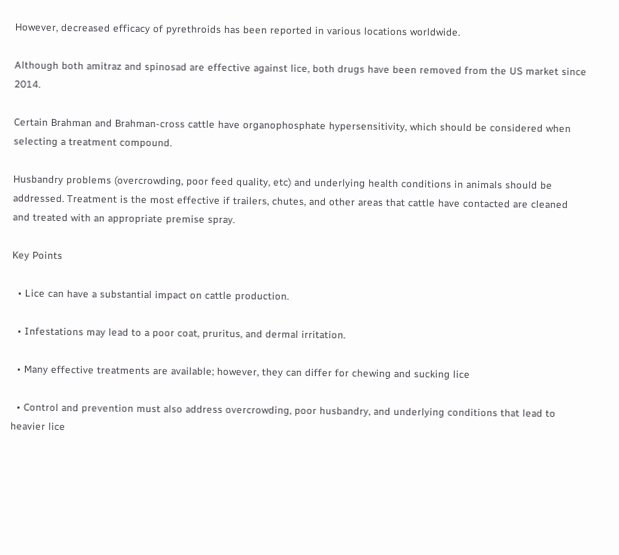However, decreased efficacy of pyrethroids has been reported in various locations worldwide.

Although both amitraz and spinosad are effective against lice, both drugs have been removed from the US market since 2014.

Certain Brahman and Brahman-cross cattle have organophosphate hypersensitivity, which should be considered when selecting a treatment compound.

Husbandry problems (overcrowding, poor feed quality, etc) and underlying health conditions in animals should be addressed. Treatment is the most effective if trailers, chutes, and other areas that cattle have contacted are cleaned and treated with an appropriate premise spray.

Key Points

  • Lice can have a substantial impact on cattle production.

  • Infestations may lead to a poor coat, pruritus, and dermal irritation.

  • Many effective treatments are available; however, they can differ for chewing and sucking lice

  • Control and prevention must also address overcrowding, poor husbandry, and underlying conditions that lead to heavier lice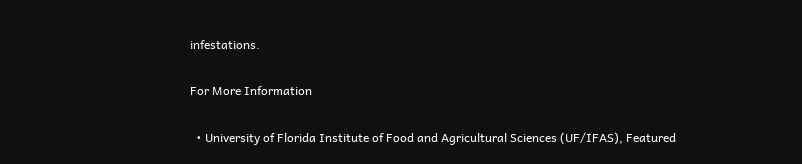infestations.

For More Information

  • University of Florida Institute of Food and Agricultural Sciences (UF/IFAS), Featured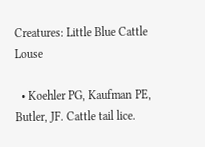Creatures: Little Blue Cattle Louse

  • Koehler PG, Kaufman PE, Butler, JF. Cattle tail lice.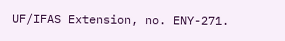UF/IFAS Extension, no. ENY-271.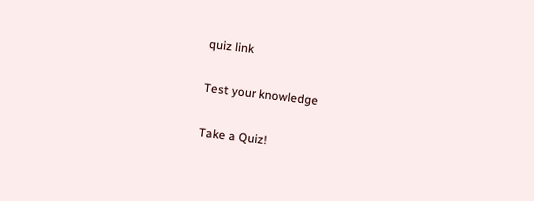quiz link

Test your knowledge

Take a Quiz!